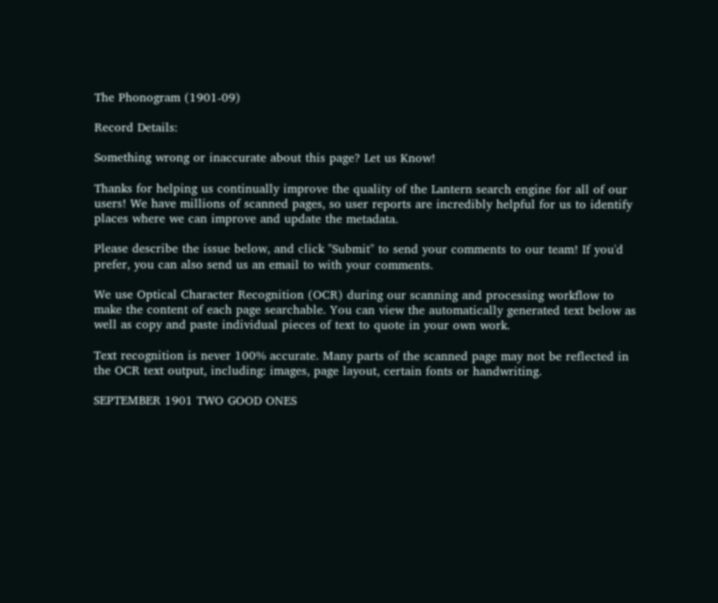The Phonogram (1901-09)

Record Details:

Something wrong or inaccurate about this page? Let us Know!

Thanks for helping us continually improve the quality of the Lantern search engine for all of our users! We have millions of scanned pages, so user reports are incredibly helpful for us to identify places where we can improve and update the metadata.

Please describe the issue below, and click "Submit" to send your comments to our team! If you'd prefer, you can also send us an email to with your comments.

We use Optical Character Recognition (OCR) during our scanning and processing workflow to make the content of each page searchable. You can view the automatically generated text below as well as copy and paste individual pieces of text to quote in your own work.

Text recognition is never 100% accurate. Many parts of the scanned page may not be reflected in the OCR text output, including: images, page layout, certain fonts or handwriting.

SEPTEMBER 1901 TWO GOOD ONES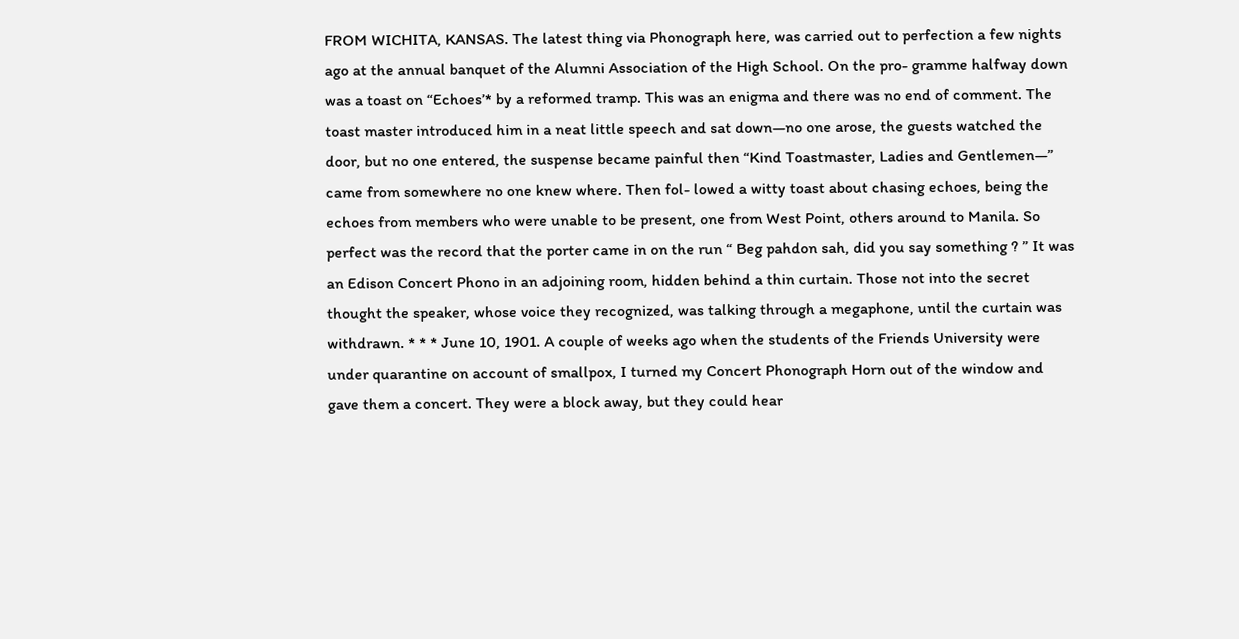FROM WICHITA, KANSAS. The latest thing via Phonograph here, was carried out to perfection a few nights ago at the annual banquet of the Alumni Association of the High School. On the pro- gramme halfway down was a toast on “Echoes’* by a reformed tramp. This was an enigma and there was no end of comment. The toast master introduced him in a neat little speech and sat down—no one arose, the guests watched the door, but no one entered, the suspense became painful then “Kind Toastmaster, Ladies and Gentlemen—” came from somewhere no one knew where. Then fol- lowed a witty toast about chasing echoes, being the echoes from members who were unable to be present, one from West Point, others around to Manila. So perfect was the record that the porter came in on the run “ Beg pahdon sah, did you say something ? ” It was an Edison Concert Phono in an adjoining room, hidden behind a thin curtain. Those not into the secret thought the speaker, whose voice they recognized, was talking through a megaphone, until the curtain was withdrawn. * * * June 10, 1901. A couple of weeks ago when the students of the Friends University were under quarantine on account of smallpox, I turned my Concert Phonograph Horn out of the window and gave them a concert. They were a block away, but they could hear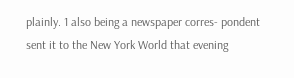plainly. 1 also being a newspaper corres- pondent sent it to the New York World that evening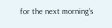for the next morning’s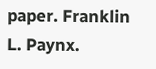paper. Franklin L. Paynx.